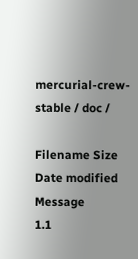mercurial-crew-stable / doc /

Filename Size Date modified Message
1.1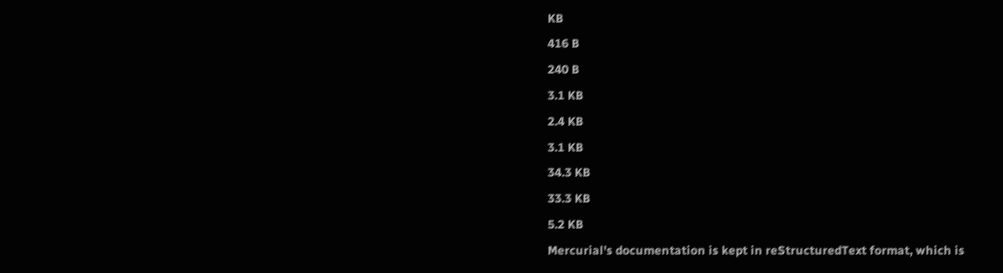KB
416 B
240 B
3.1 KB
2.4 KB
3.1 KB
34.3 KB
33.3 KB
5.2 KB
Mercurial's documentation is kept in reStructuredText format, which is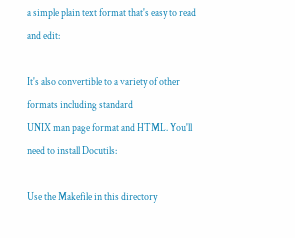a simple plain text format that's easy to read and edit:

It's also convertible to a variety of other formats including standard
UNIX man page format and HTML. You'll need to install Docutils:

Use the Makefile in this directory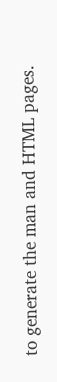to generate the man and HTML pages.